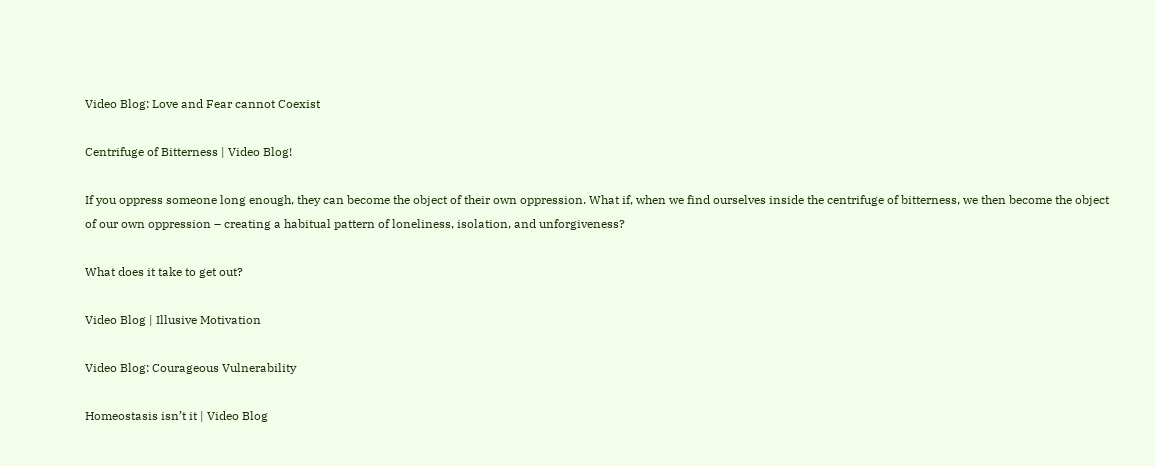Video Blog: Love and Fear cannot Coexist

Centrifuge of Bitterness | Video Blog!

If you oppress someone long enough, they can become the object of their own oppression. What if, when we find ourselves inside the centrifuge of bitterness, we then become the object of our own oppression – creating a habitual pattern of loneliness, isolation, and unforgiveness?

What does it take to get out?

Video Blog | Illusive Motivation

Video Blog: Courageous Vulnerability

Homeostasis isn’t it | Video Blog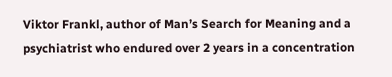Viktor Frankl, author of Man’s Search for Meaning and a psychiatrist who endured over 2 years in a concentration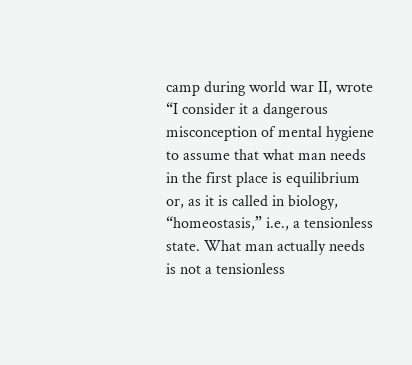camp during world war II, wrote “I consider it a dangerous misconception of mental hygiene to assume that what man needs in the first place is equilibrium or, as it is called in biology, “homeostasis,” i.e., a tensionless state. What man actually needs is not a tensionless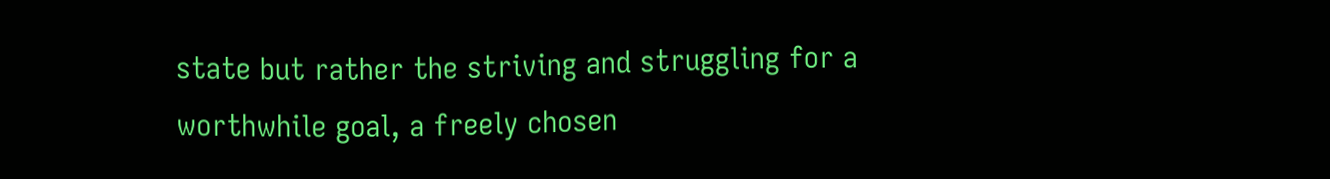state but rather the striving and struggling for a worthwhile goal, a freely chosen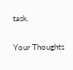task.

Your Thoughts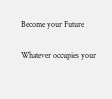Become your Future

Whatever occupies your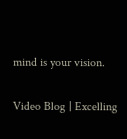mind is your vision.

Video Blog | Excelling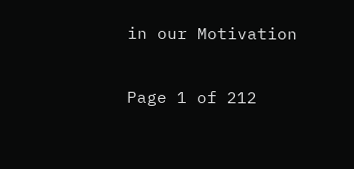in our Motivation

Page 1 of 212